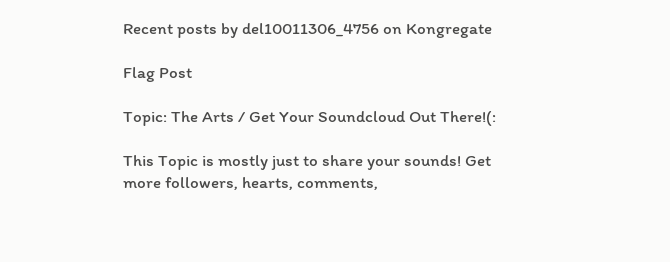Recent posts by del10011306_4756 on Kongregate

Flag Post

Topic: The Arts / Get Your Soundcloud Out There!(:

This Topic is mostly just to share your sounds! Get more followers, hearts, comments,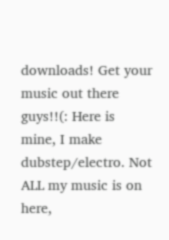downloads! Get your music out there guys!!(: Here is mine, I make dubstep/electro. Not ALL my music is on here,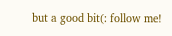but a good bit(: follow me!